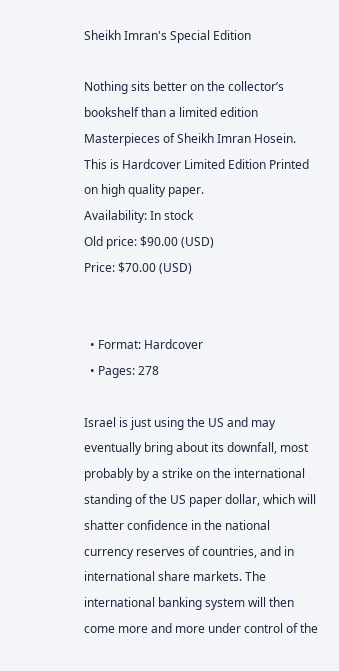Sheikh Imran's Special Edition

Nothing sits better on the collector’s bookshelf than a limited edition Masterpieces of Sheikh Imran Hosein. This is Hardcover Limited Edition Printed on high quality paper.
Availability: In stock
Old price: $90.00 (USD)
Price: $70.00 (USD)


  • Format: Hardcover
  • Pages: 278

Israel is just using the US and may eventually bring about its downfall, most probably by a strike on the international standing of the US paper dollar, which will shatter confidence in the national currency reserves of countries, and in international share markets. The international banking system will then come more and more under control of the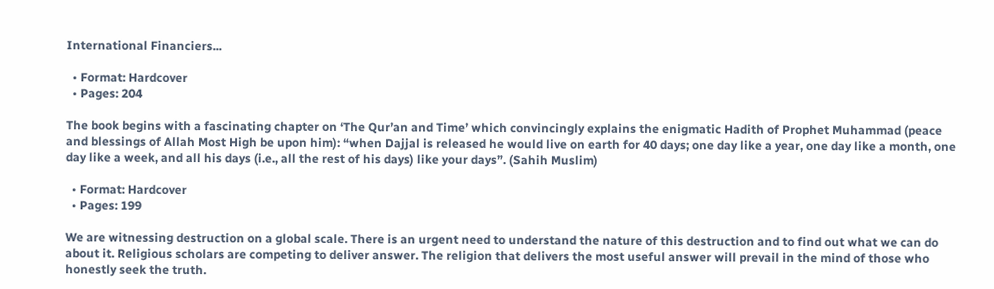International Financiers...

  • Format: Hardcover
  • Pages: 204

The book begins with a fascinating chapter on ‘The Qur’an and Time’ which convincingly explains the enigmatic Hadith of Prophet Muhammad (peace and blessings of Allah Most High be upon him): “when Dajjal is released he would live on earth for 40 days; one day like a year, one day like a month, one day like a week, and all his days (i.e., all the rest of his days) like your days”. (Sahih Muslim)

  • Format: Hardcover
  • Pages: 199

We are witnessing destruction on a global scale. There is an urgent need to understand the nature of this destruction and to find out what we can do about it. Religious scholars are competing to deliver answer. The religion that delivers the most useful answer will prevail in the mind of those who honestly seek the truth.